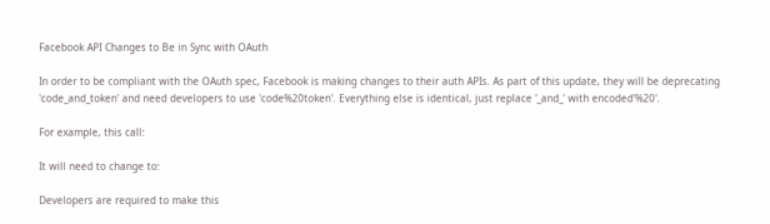Facebook API Changes to Be in Sync with OAuth

In order to be compliant with the OAuth spec, Facebook is making changes to their auth APIs. As part of this update, they will be deprecating 'code_and_token' and need developers to use 'code%20token'. Everything else is identical, just replace '_and_' with encoded'%20'.

For example, this call:

It will need to change to:

Developers are required to make this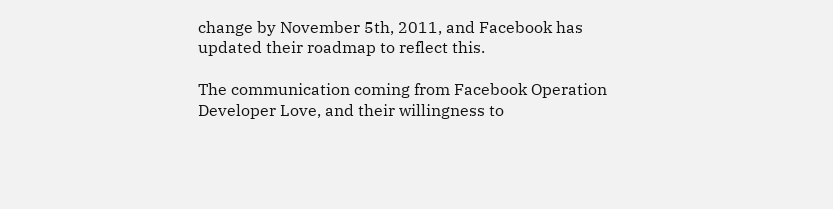change by November 5th, 2011, and Facebook has updated their roadmap to reflect this.

The communication coming from Facebook Operation Developer Love, and their willingness to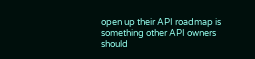open up their API roadmap is something other API owners should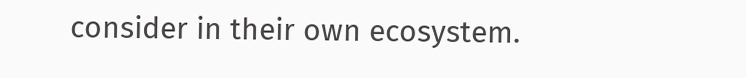consider in their own ecosystem.